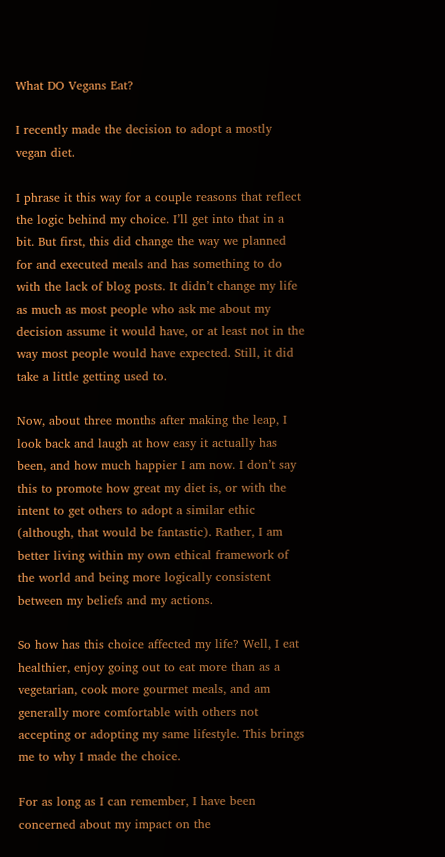What DO Vegans Eat?

I recently made the decision to adopt a mostly vegan diet.

I phrase it this way for a couple reasons that reflect the logic behind my choice. I’ll get into that in a bit. But first, this did change the way we planned for and executed meals and has something to do with the lack of blog posts. It didn’t change my life as much as most people who ask me about my decision assume it would have, or at least not in the way most people would have expected. Still, it did take a little getting used to.

Now, about three months after making the leap, I look back and laugh at how easy it actually has been, and how much happier I am now. I don’t say this to promote how great my diet is, or with the intent to get others to adopt a similar ethic (although, that would be fantastic). Rather, I am better living within my own ethical framework of the world and being more logically consistent between my beliefs and my actions.

So how has this choice affected my life? Well, I eat healthier, enjoy going out to eat more than as a vegetarian, cook more gourmet meals, and am generally more comfortable with others not accepting or adopting my same lifestyle. This brings me to why I made the choice.

For as long as I can remember, I have been concerned about my impact on the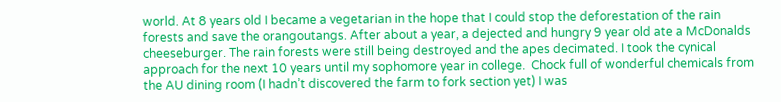world. At 8 years old I became a vegetarian in the hope that I could stop the deforestation of the rain forests and save the orangoutangs. After about a year, a dejected and hungry 9 year old ate a McDonalds cheeseburger. The rain forests were still being destroyed and the apes decimated. I took the cynical approach for the next 10 years until my sophomore year in college.  Chock full of wonderful chemicals from the AU dining room (I hadn’t discovered the farm to fork section yet) I was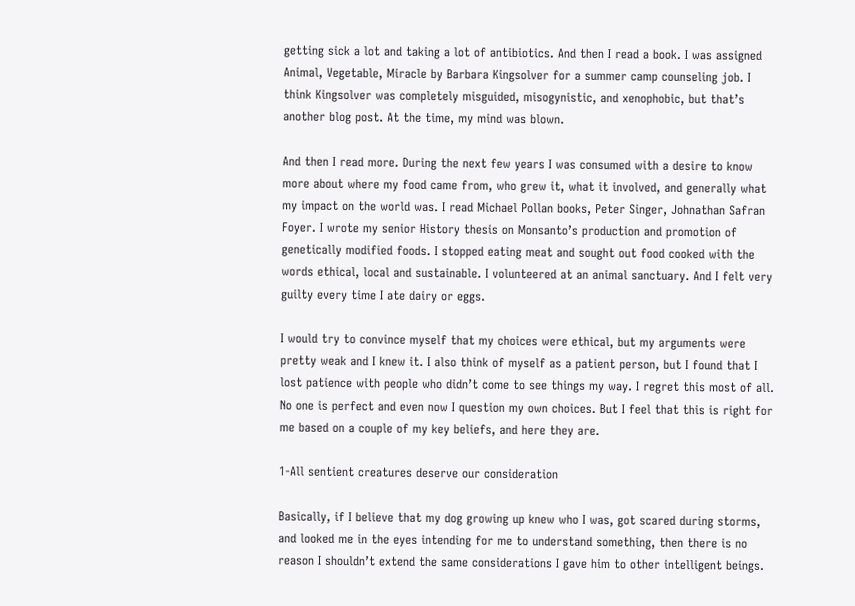getting sick a lot and taking a lot of antibiotics. And then I read a book. I was assigned Animal, Vegetable, Miracle by Barbara Kingsolver for a summer camp counseling job. I think Kingsolver was completely misguided, misogynistic, and xenophobic, but that’s another blog post. At the time, my mind was blown.

And then I read more. During the next few years I was consumed with a desire to know more about where my food came from, who grew it, what it involved, and generally what my impact on the world was. I read Michael Pollan books, Peter Singer, Johnathan Safran Foyer. I wrote my senior History thesis on Monsanto’s production and promotion of genetically modified foods. I stopped eating meat and sought out food cooked with the words ethical, local and sustainable. I volunteered at an animal sanctuary. And I felt very guilty every time I ate dairy or eggs.

I would try to convince myself that my choices were ethical, but my arguments were pretty weak and I knew it. I also think of myself as a patient person, but I found that I lost patience with people who didn’t come to see things my way. I regret this most of all. No one is perfect and even now I question my own choices. But I feel that this is right for me based on a couple of my key beliefs, and here they are.

1-All sentient creatures deserve our consideration

Basically, if I believe that my dog growing up knew who I was, got scared during storms, and looked me in the eyes intending for me to understand something, then there is no reason I shouldn’t extend the same considerations I gave him to other intelligent beings.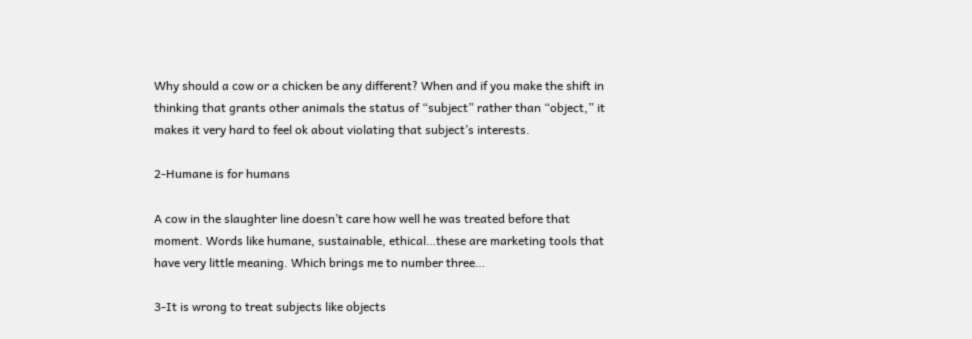Why should a cow or a chicken be any different? When and if you make the shift in thinking that grants other animals the status of “subject” rather than “object,” it makes it very hard to feel ok about violating that subject’s interests.

2-Humane is for humans

A cow in the slaughter line doesn’t care how well he was treated before that moment. Words like humane, sustainable, ethical…these are marketing tools that have very little meaning. Which brings me to number three…

3-It is wrong to treat subjects like objects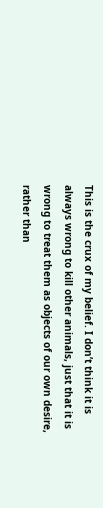This is the crux of my belief. I don’t think it is always wrong to kill other animals, just that it is wrong to treat them as objects of our own desire, rather than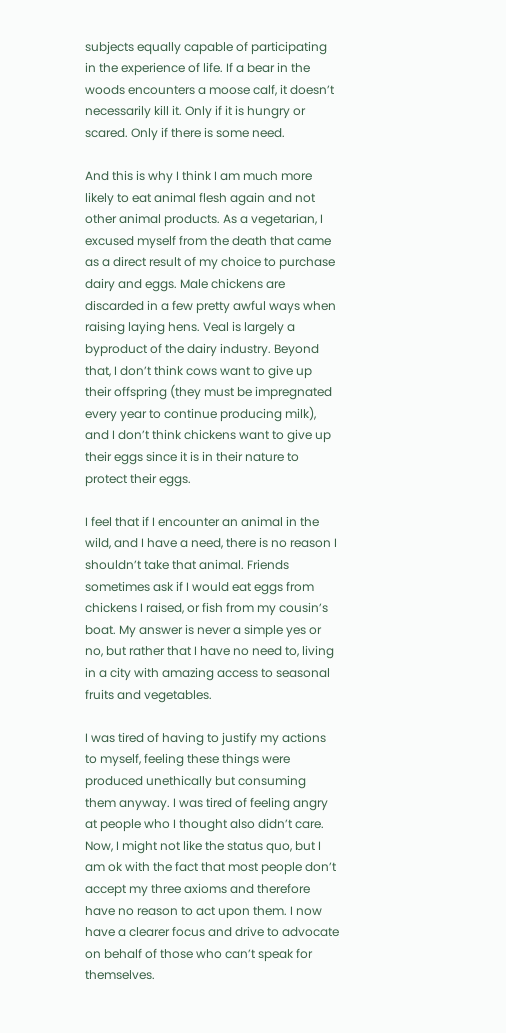subjects equally capable of participating in the experience of life. If a bear in the woods encounters a moose calf, it doesn’t necessarily kill it. Only if it is hungry or scared. Only if there is some need.

And this is why I think I am much more likely to eat animal flesh again and not other animal products. As a vegetarian, I excused myself from the death that came as a direct result of my choice to purchase dairy and eggs. Male chickens are discarded in a few pretty awful ways when raising laying hens. Veal is largely a byproduct of the dairy industry. Beyond that, I don’t think cows want to give up their offspring (they must be impregnated every year to continue producing milk), and I don’t think chickens want to give up their eggs since it is in their nature to protect their eggs.

I feel that if I encounter an animal in the wild, and I have a need, there is no reason I shouldn’t take that animal. Friends sometimes ask if I would eat eggs from chickens I raised, or fish from my cousin’s boat. My answer is never a simple yes or no, but rather that I have no need to, living in a city with amazing access to seasonal fruits and vegetables.

I was tired of having to justify my actions to myself, feeling these things were produced unethically but consuming them anyway. I was tired of feeling angry at people who I thought also didn’t care. Now, I might not like the status quo, but I am ok with the fact that most people don’t accept my three axioms and therefore have no reason to act upon them. I now have a clearer focus and drive to advocate on behalf of those who can’t speak for themselves.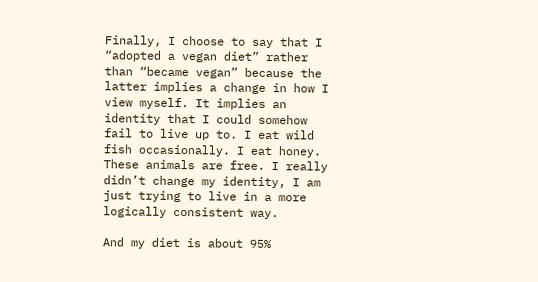Finally, I choose to say that I “adopted a vegan diet” rather than “became vegan” because the latter implies a change in how I view myself. It implies an identity that I could somehow fail to live up to. I eat wild fish occasionally. I eat honey. These animals are free. I really didn’t change my identity, I am just trying to live in a more logically consistent way.

And my diet is about 95%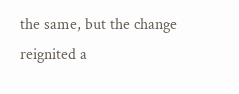the same, but the change reignited a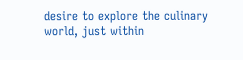desire to explore the culinary world, just within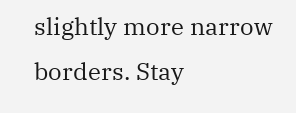slightly more narrow borders. Stay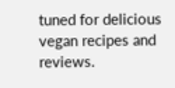tuned for delicious vegan recipes and reviews.